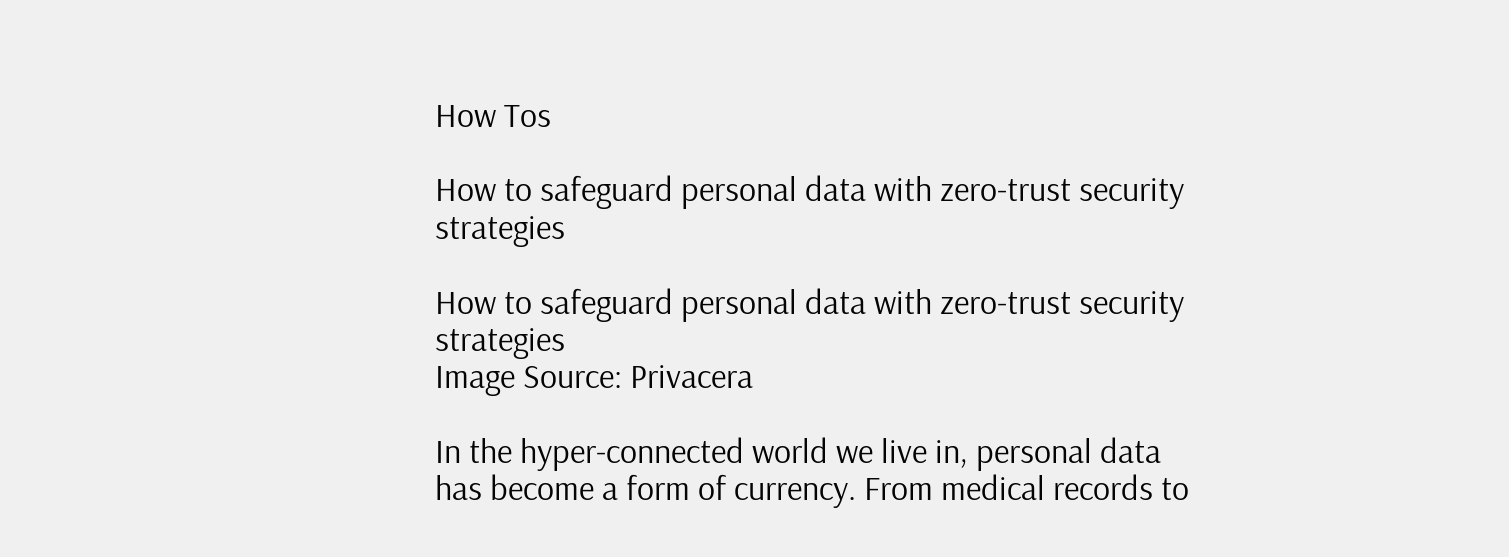How Tos

How to safeguard personal data with zero-trust security strategies

How to safeguard personal data with zero-trust security strategies
Image Source: Privacera

In the hyper-connected world we live in, personal data has become a form of currency. From medical records to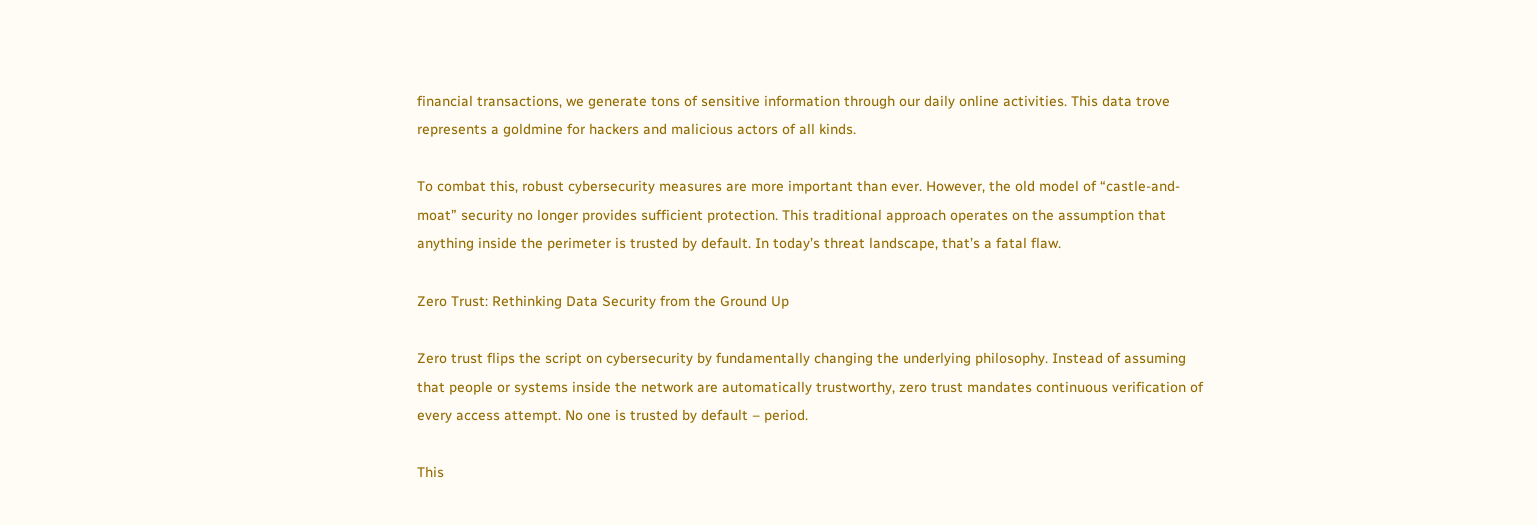financial transactions, we generate tons of sensitive information through our daily online activities. This data trove represents a goldmine for hackers and malicious actors of all kinds.

To combat this, robust cybersecurity measures are more important than ever. However, the old model of “castle-and-moat” security no longer provides sufficient protection. This traditional approach operates on the assumption that anything inside the perimeter is trusted by default. In today’s threat landscape, that’s a fatal flaw.

Zero Trust: Rethinking Data Security from the Ground Up

Zero trust flips the script on cybersecurity by fundamentally changing the underlying philosophy. Instead of assuming that people or systems inside the network are automatically trustworthy, zero trust mandates continuous verification of every access attempt. No one is trusted by default – period.

This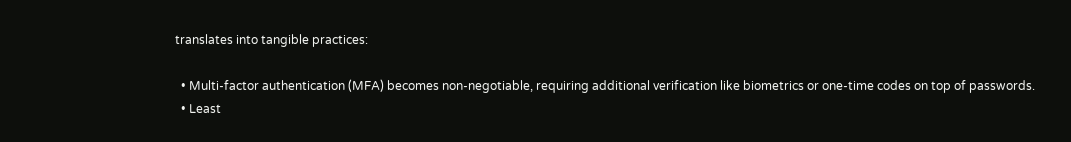translates into tangible practices:

  • Multi-factor authentication (MFA) becomes non-negotiable, requiring additional verification like biometrics or one-time codes on top of passwords.
  • Least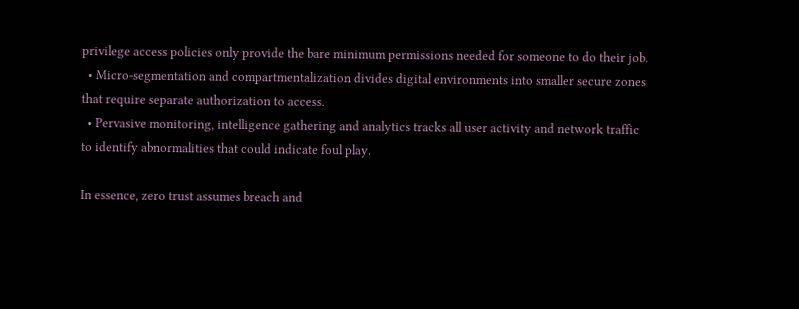privilege access policies only provide the bare minimum permissions needed for someone to do their job.
  • Micro-segmentation and compartmentalization divides digital environments into smaller secure zones that require separate authorization to access.
  • Pervasive monitoring, intelligence gathering and analytics tracks all user activity and network traffic to identify abnormalities that could indicate foul play.

In essence, zero trust assumes breach and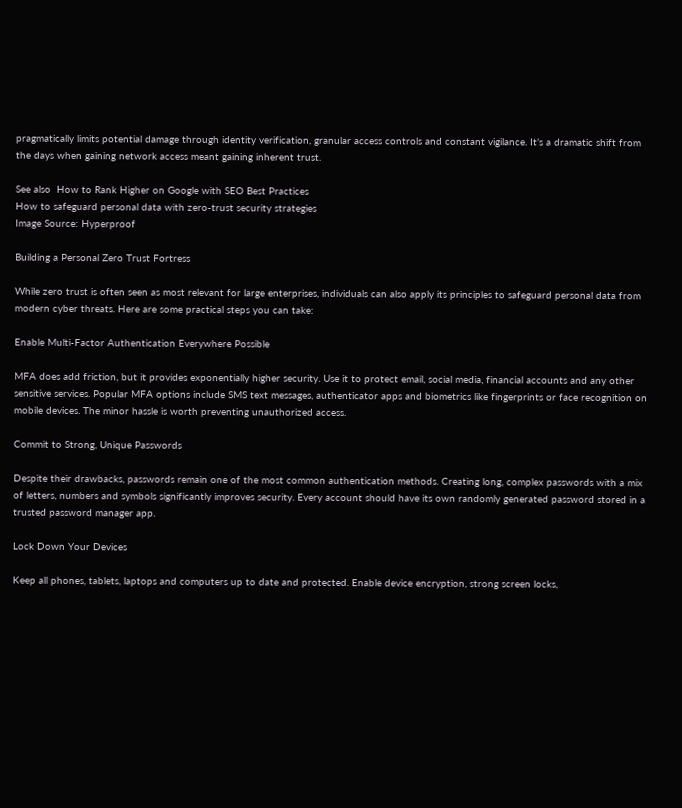pragmatically limits potential damage through identity verification, granular access controls and constant vigilance. It’s a dramatic shift from the days when gaining network access meant gaining inherent trust.

See also  How to Rank Higher on Google with SEO Best Practices
How to safeguard personal data with zero-trust security strategies
Image Source: Hyperproof

Building a Personal Zero Trust Fortress

While zero trust is often seen as most relevant for large enterprises, individuals can also apply its principles to safeguard personal data from modern cyber threats. Here are some practical steps you can take:

Enable Multi-Factor Authentication Everywhere Possible

MFA does add friction, but it provides exponentially higher security. Use it to protect email, social media, financial accounts and any other sensitive services. Popular MFA options include SMS text messages, authenticator apps and biometrics like fingerprints or face recognition on mobile devices. The minor hassle is worth preventing unauthorized access.

Commit to Strong, Unique Passwords

Despite their drawbacks, passwords remain one of the most common authentication methods. Creating long, complex passwords with a mix of letters, numbers and symbols significantly improves security. Every account should have its own randomly generated password stored in a trusted password manager app.

Lock Down Your Devices

Keep all phones, tablets, laptops and computers up to date and protected. Enable device encryption, strong screen locks,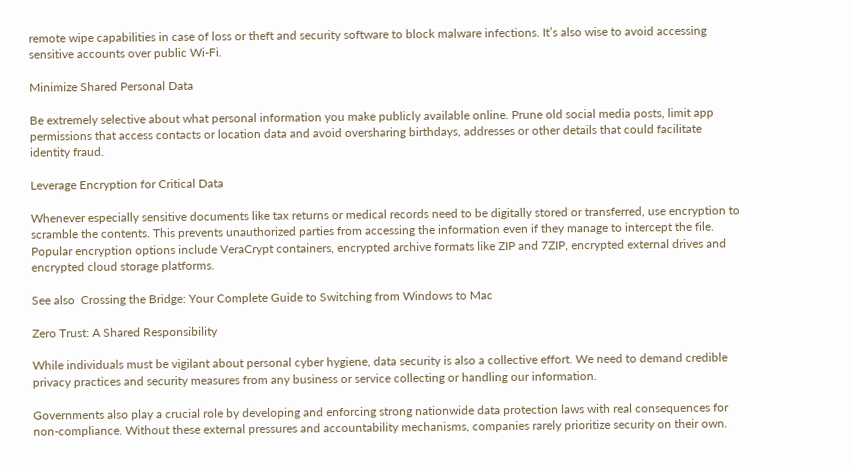remote wipe capabilities in case of loss or theft and security software to block malware infections. It’s also wise to avoid accessing sensitive accounts over public Wi-Fi.

Minimize Shared Personal Data

Be extremely selective about what personal information you make publicly available online. Prune old social media posts, limit app permissions that access contacts or location data and avoid oversharing birthdays, addresses or other details that could facilitate identity fraud.

Leverage Encryption for Critical Data

Whenever especially sensitive documents like tax returns or medical records need to be digitally stored or transferred, use encryption to scramble the contents. This prevents unauthorized parties from accessing the information even if they manage to intercept the file. Popular encryption options include VeraCrypt containers, encrypted archive formats like ZIP and 7ZIP, encrypted external drives and encrypted cloud storage platforms.

See also  Crossing the Bridge: Your Complete Guide to Switching from Windows to Mac

Zero Trust: A Shared Responsibility

While individuals must be vigilant about personal cyber hygiene, data security is also a collective effort. We need to demand credible privacy practices and security measures from any business or service collecting or handling our information.

Governments also play a crucial role by developing and enforcing strong nationwide data protection laws with real consequences for non-compliance. Without these external pressures and accountability mechanisms, companies rarely prioritize security on their own.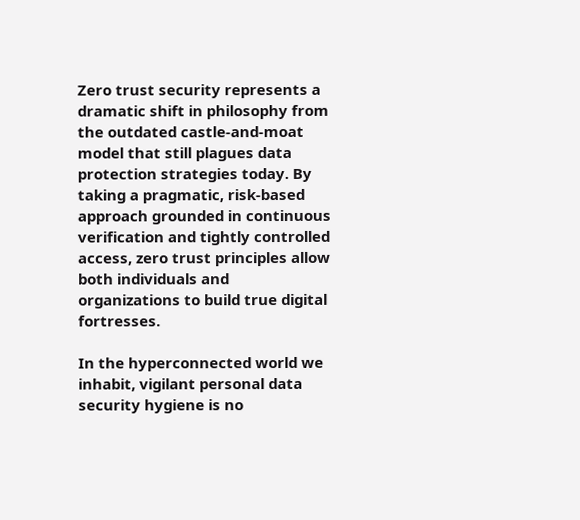Zero trust security represents a dramatic shift in philosophy from the outdated castle-and-moat model that still plagues data protection strategies today. By taking a pragmatic, risk-based approach grounded in continuous verification and tightly controlled access, zero trust principles allow both individuals and organizations to build true digital fortresses.

In the hyperconnected world we inhabit, vigilant personal data security hygiene is no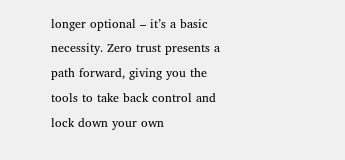longer optional – it’s a basic necessity. Zero trust presents a path forward, giving you the tools to take back control and lock down your own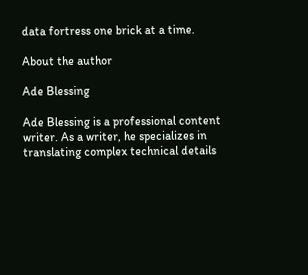data fortress one brick at a time.

About the author

Ade Blessing

Ade Blessing is a professional content writer. As a writer, he specializes in translating complex technical details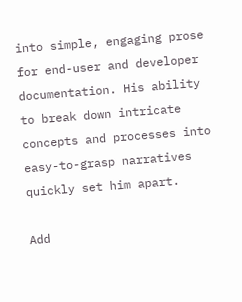into simple, engaging prose for end-user and developer documentation. His ability to break down intricate concepts and processes into easy-to-grasp narratives quickly set him apart.

Add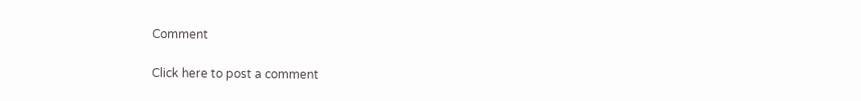Comment

Click here to post a comment